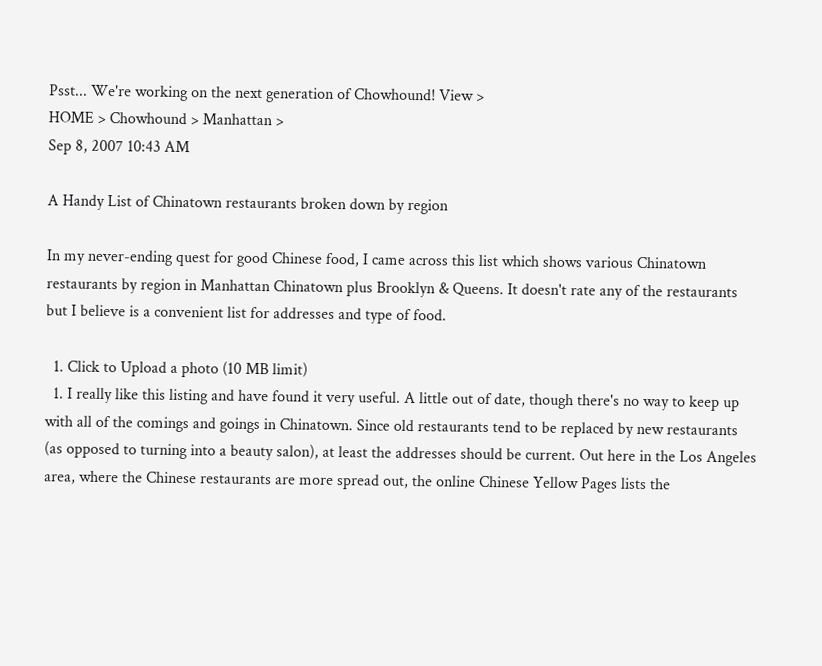Psst... We're working on the next generation of Chowhound! View >
HOME > Chowhound > Manhattan >
Sep 8, 2007 10:43 AM

A Handy List of Chinatown restaurants broken down by region

In my never-ending quest for good Chinese food, I came across this list which shows various Chinatown restaurants by region in Manhattan Chinatown plus Brooklyn & Queens. It doesn't rate any of the restaurants but I believe is a convenient list for addresses and type of food.

  1. Click to Upload a photo (10 MB limit)
  1. I really like this listing and have found it very useful. A little out of date, though there's no way to keep up with all of the comings and goings in Chinatown. Since old restaurants tend to be replaced by new restaurants (as opposed to turning into a beauty salon), at least the addresses should be current. Out here in the Los Angeles area, where the Chinese restaurants are more spread out, the online Chinese Yellow Pages lists the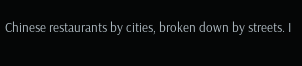Chinese restaurants by cities, broken down by streets. I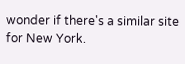wonder if there's a similar site for New York.